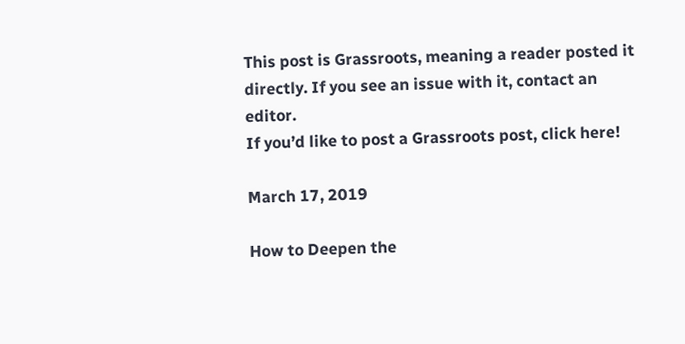This post is Grassroots, meaning a reader posted it directly. If you see an issue with it, contact an editor.
If you’d like to post a Grassroots post, click here!

March 17, 2019

How to Deepen the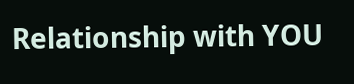Relationship with YOU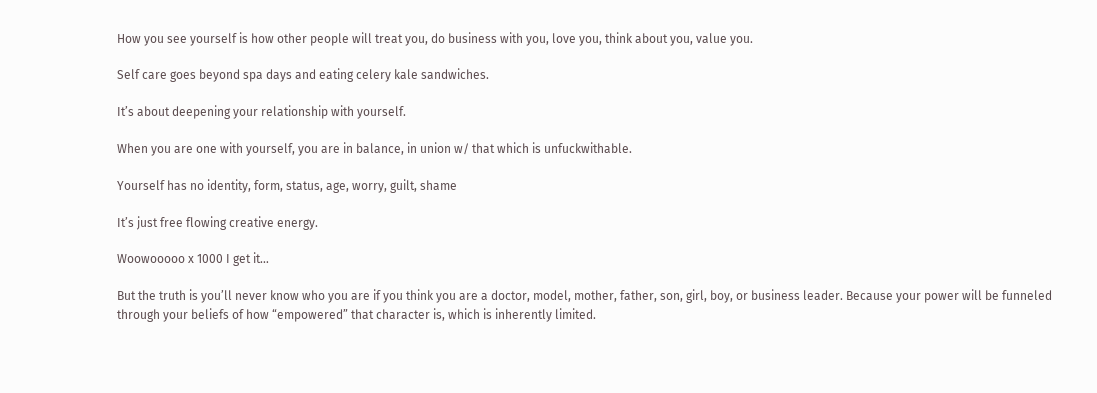How you see yourself is how other people will treat you, do business with you, love you, think about you, value you.

Self care goes beyond spa days and eating celery kale sandwiches.

It’s about deepening your relationship with yourself.

When you are one with yourself, you are in balance, in union w/ that which is unfuckwithable.

Yourself has no identity, form, status, age, worry, guilt, shame

It’s just free flowing creative energy.

Woowooooo x 1000 I get it…

But the truth is you’ll never know who you are if you think you are a doctor, model, mother, father, son, girl, boy, or business leader. Because your power will be funneled through your beliefs of how “empowered” that character is, which is inherently limited.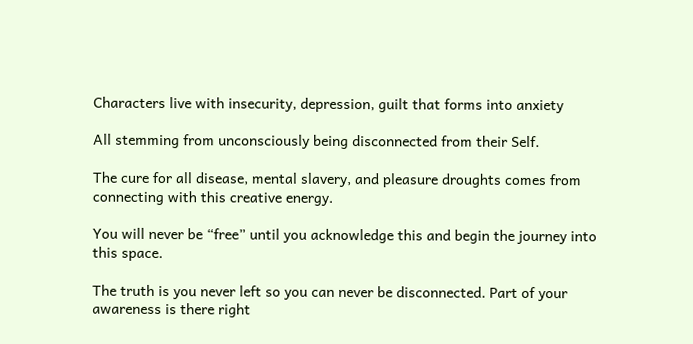Characters live with insecurity, depression, guilt that forms into anxiety

All stemming from unconsciously being disconnected from their Self.

The cure for all disease, mental slavery, and pleasure droughts comes from connecting with this creative energy.

You will never be “free” until you acknowledge this and begin the journey into this space.

The truth is you never left so you can never be disconnected. Part of your awareness is there right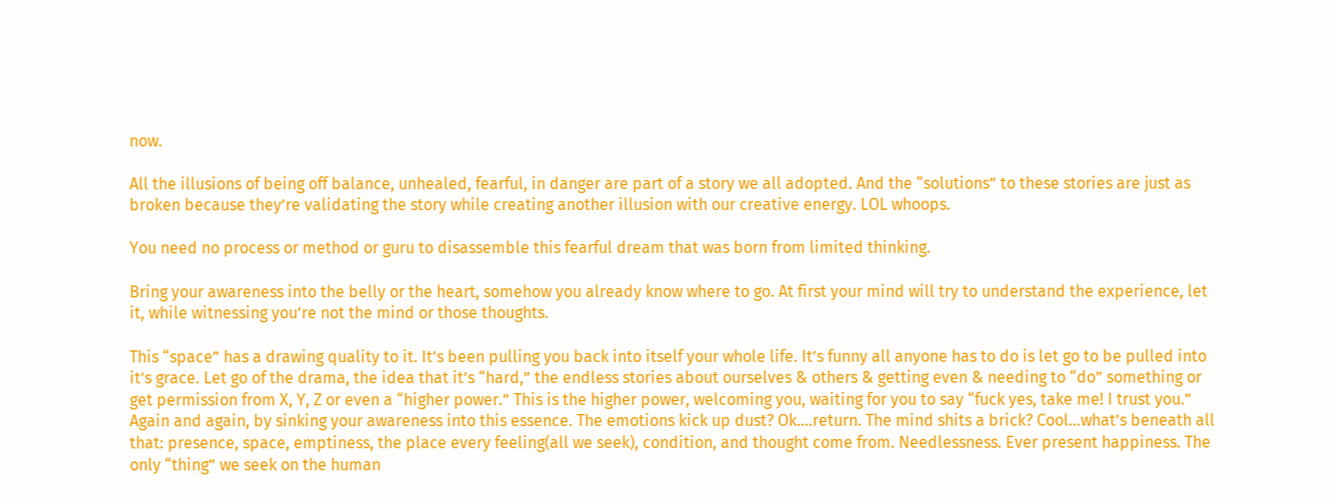now.

All the illusions of being off balance, unhealed, fearful, in danger are part of a story we all adopted. And the “solutions” to these stories are just as broken because they’re validating the story while creating another illusion with our creative energy. LOL whoops.

You need no process or method or guru to disassemble this fearful dream that was born from limited thinking.

Bring your awareness into the belly or the heart, somehow you already know where to go. At first your mind will try to understand the experience, let it, while witnessing you’re not the mind or those thoughts.

This “space” has a drawing quality to it. It’s been pulling you back into itself your whole life. It’s funny all anyone has to do is let go to be pulled into it’s grace. Let go of the drama, the idea that it’s “hard,” the endless stories about ourselves & others & getting even & needing to “do” something or get permission from X, Y, Z or even a “higher power.” This is the higher power, welcoming you, waiting for you to say “fuck yes, take me! I trust you.” Again and again, by sinking your awareness into this essence. The emotions kick up dust? Ok….return. The mind shits a brick? Cool…what’s beneath all that: presence, space, emptiness, the place every feeling(all we seek), condition, and thought come from. Needlessness. Ever present happiness. The only “thing” we seek on the human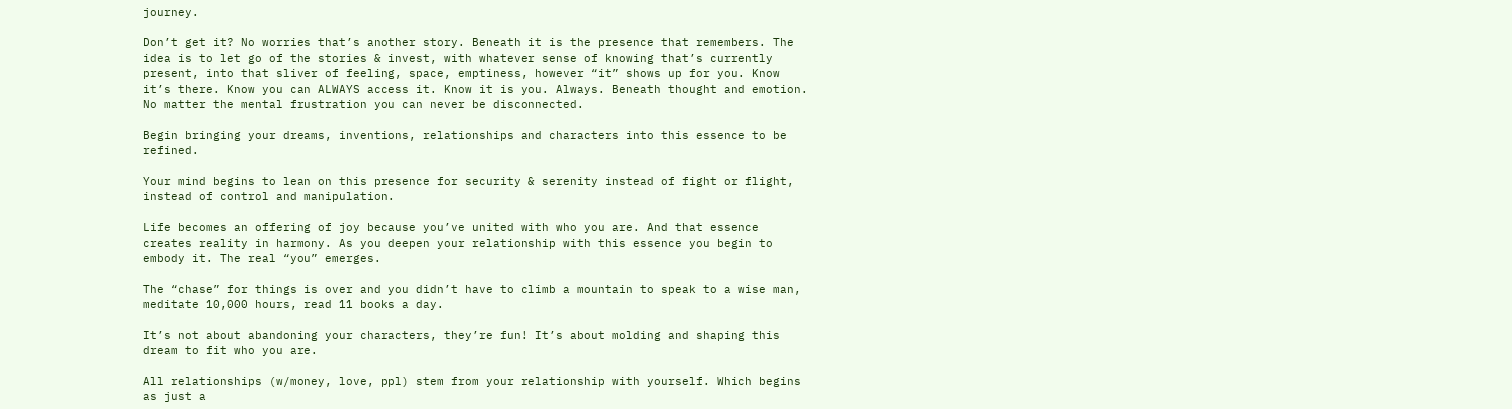journey.

Don’t get it? No worries that’s another story. Beneath it is the presence that remembers. The idea is to let go of the stories & invest, with whatever sense of knowing that’s currently present, into that sliver of feeling, space, emptiness, however “it” shows up for you. Know it’s there. Know you can ALWAYS access it. Know it is you. Always. Beneath thought and emotion. No matter the mental frustration you can never be disconnected.

Begin bringing your dreams, inventions, relationships and characters into this essence to be refined.

Your mind begins to lean on this presence for security & serenity instead of fight or flight, instead of control and manipulation.

Life becomes an offering of joy because you’ve united with who you are. And that essence creates reality in harmony. As you deepen your relationship with this essence you begin to embody it. The real “you” emerges.

The “chase” for things is over and you didn’t have to climb a mountain to speak to a wise man, meditate 10,000 hours, read 11 books a day.

It’s not about abandoning your characters, they’re fun! It’s about molding and shaping this dream to fit who you are.

All relationships (w/money, love, ppl) stem from your relationship with yourself. Which begins as just a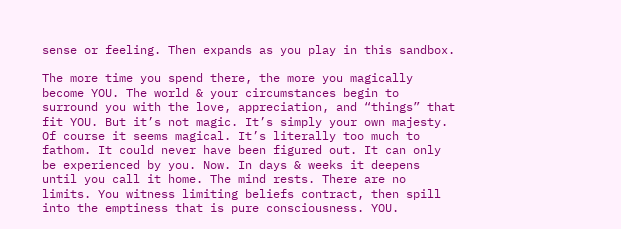sense or feeling. Then expands as you play in this sandbox.

The more time you spend there, the more you magically become YOU. The world & your circumstances begin to surround you with the love, appreciation, and “things” that fit YOU. But it’s not magic. It’s simply your own majesty. Of course it seems magical. It’s literally too much to fathom. It could never have been figured out. It can only be experienced by you. Now. In days & weeks it deepens until you call it home. The mind rests. There are no limits. You witness limiting beliefs contract, then spill into the emptiness that is pure consciousness. YOU.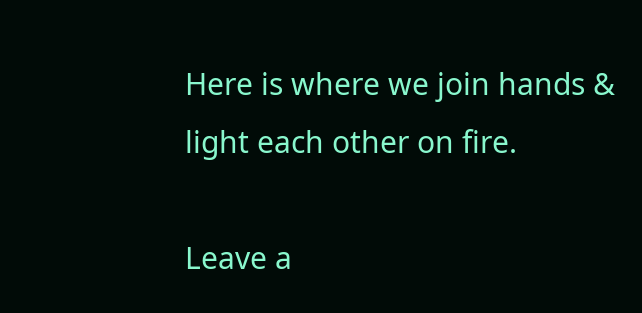Here is where we join hands & light each other on fire.

Leave a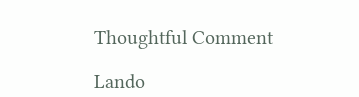Thoughtful Comment

Lando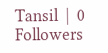Tansil  |  0 Followers